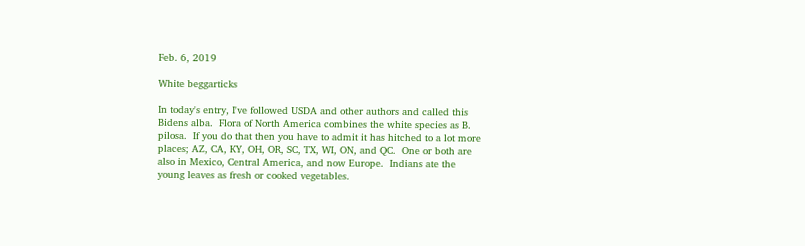Feb. 6, 2019

White beggarticks

In today's entry, I've followed USDA and other authors and called this Bidens alba.  Flora of North America combines the white species as B. pilosa.  If you do that then you have to admit it has hitched to a lot more places; AZ, CA, KY, OH, OR, SC, TX, WI, ON, and QC.  One or both are also in Mexico, Central America, and now Europe.  Indians ate the young leaves as fresh or cooked vegetables.